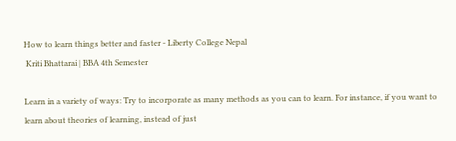How to learn things better and faster - Liberty College Nepal
 Kriti Bhattarai | BBA 4th Semester

Learn in a variety of ways: Try to incorporate as many methods as you can to learn. For instance, if you want to learn about theories of learning, instead of just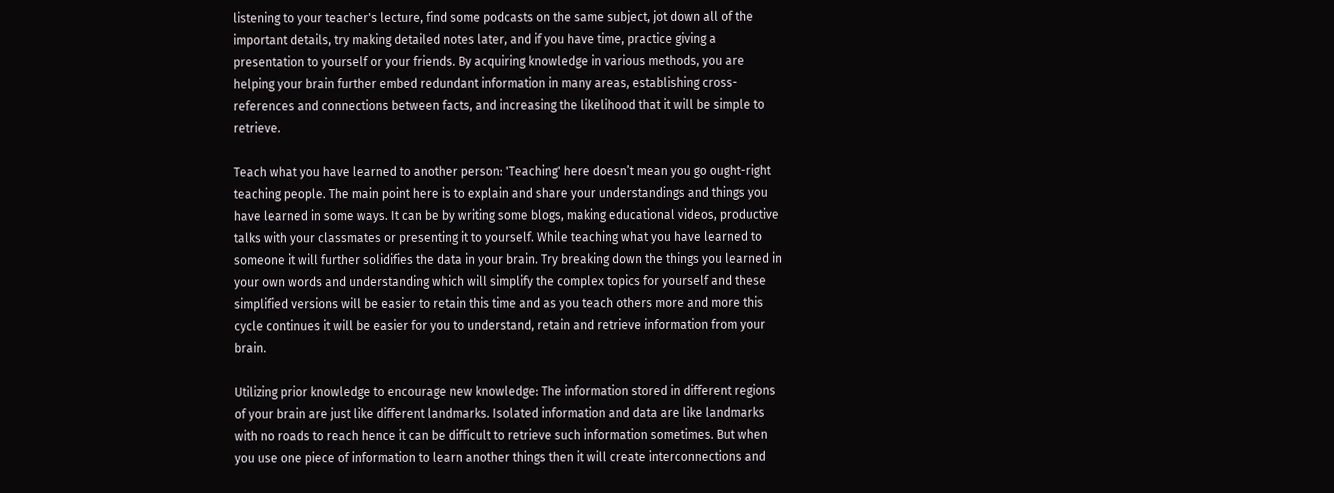listening to your teacher's lecture, find some podcasts on the same subject, jot down all of the important details, try making detailed notes later, and if you have time, practice giving a presentation to yourself or your friends. By acquiring knowledge in various methods, you are helping your brain further embed redundant information in many areas, establishing cross-references and connections between facts, and increasing the likelihood that it will be simple to retrieve.

Teach what you have learned to another person: 'Teaching' here doesn’t mean you go ought-right teaching people. The main point here is to explain and share your understandings and things you have learned in some ways. It can be by writing some blogs, making educational videos, productive talks with your classmates or presenting it to yourself. While teaching what you have learned to someone it will further solidifies the data in your brain. Try breaking down the things you learned in your own words and understanding which will simplify the complex topics for yourself and these simplified versions will be easier to retain this time and as you teach others more and more this cycle continues it will be easier for you to understand, retain and retrieve information from your brain.

Utilizing prior knowledge to encourage new knowledge: The information stored in different regions of your brain are just like different landmarks. Isolated information and data are like landmarks with no roads to reach hence it can be difficult to retrieve such information sometimes. But when you use one piece of information to learn another things then it will create interconnections and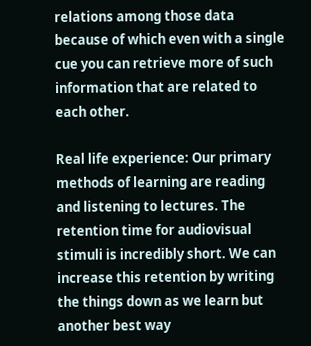relations among those data because of which even with a single cue you can retrieve more of such information that are related to each other.

Real life experience: Our primary methods of learning are reading and listening to lectures. The retention time for audiovisual stimuli is incredibly short. We can increase this retention by writing the things down as we learn but another best way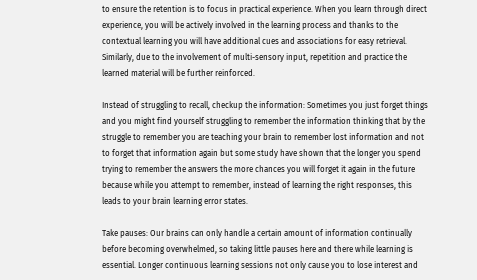to ensure the retention is to focus in practical experience. When you learn through direct experience, you will be actively involved in the learning process and thanks to the contextual learning you will have additional cues and associations for easy retrieval. Similarly, due to the involvement of multi-sensory input, repetition and practice the learned material will be further reinforced.

Instead of struggling to recall, checkup the information: Sometimes you just forget things and you might find yourself struggling to remember the information thinking that by the struggle to remember you are teaching your brain to remember lost information and not to forget that information again but some study have shown that the longer you spend trying to remember the answers the more chances you will forget it again in the future because while you attempt to remember, instead of learning the right responses, this leads to your brain learning error states.

Take pauses: Our brains can only handle a certain amount of information continually before becoming overwhelmed, so taking little pauses here and there while learning is essential. Longer continuous learning sessions not only cause you to lose interest and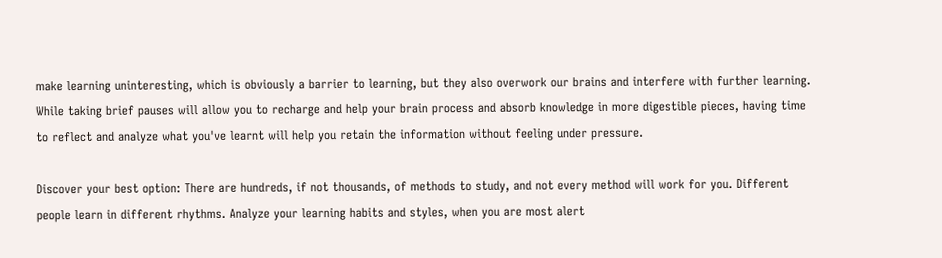make learning uninteresting, which is obviously a barrier to learning, but they also overwork our brains and interfere with further learning. While taking brief pauses will allow you to recharge and help your brain process and absorb knowledge in more digestible pieces, having time to reflect and analyze what you've learnt will help you retain the information without feeling under pressure.

Discover your best option: There are hundreds, if not thousands, of methods to study, and not every method will work for you. Different people learn in different rhythms. Analyze your learning habits and styles, when you are most alert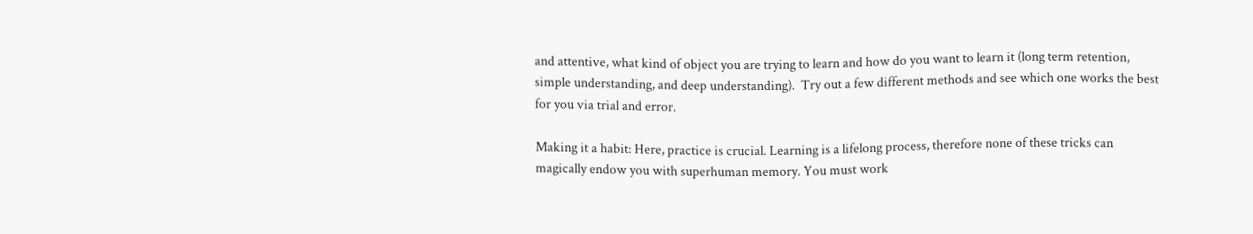and attentive, what kind of object you are trying to learn and how do you want to learn it (long term retention, simple understanding, and deep understanding).  Try out a few different methods and see which one works the best for you via trial and error.

Making it a habit: Here, practice is crucial. Learning is a lifelong process, therefore none of these tricks can magically endow you with superhuman memory. You must work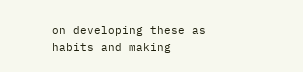on developing these as habits and making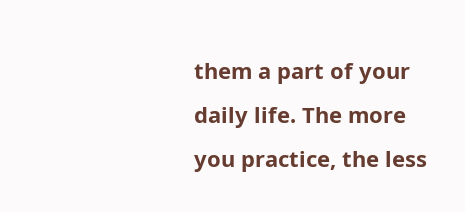them a part of your daily life. The more you practice, the less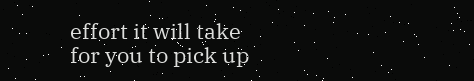effort it will take for you to pick up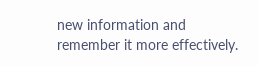new information and remember it more effectively.